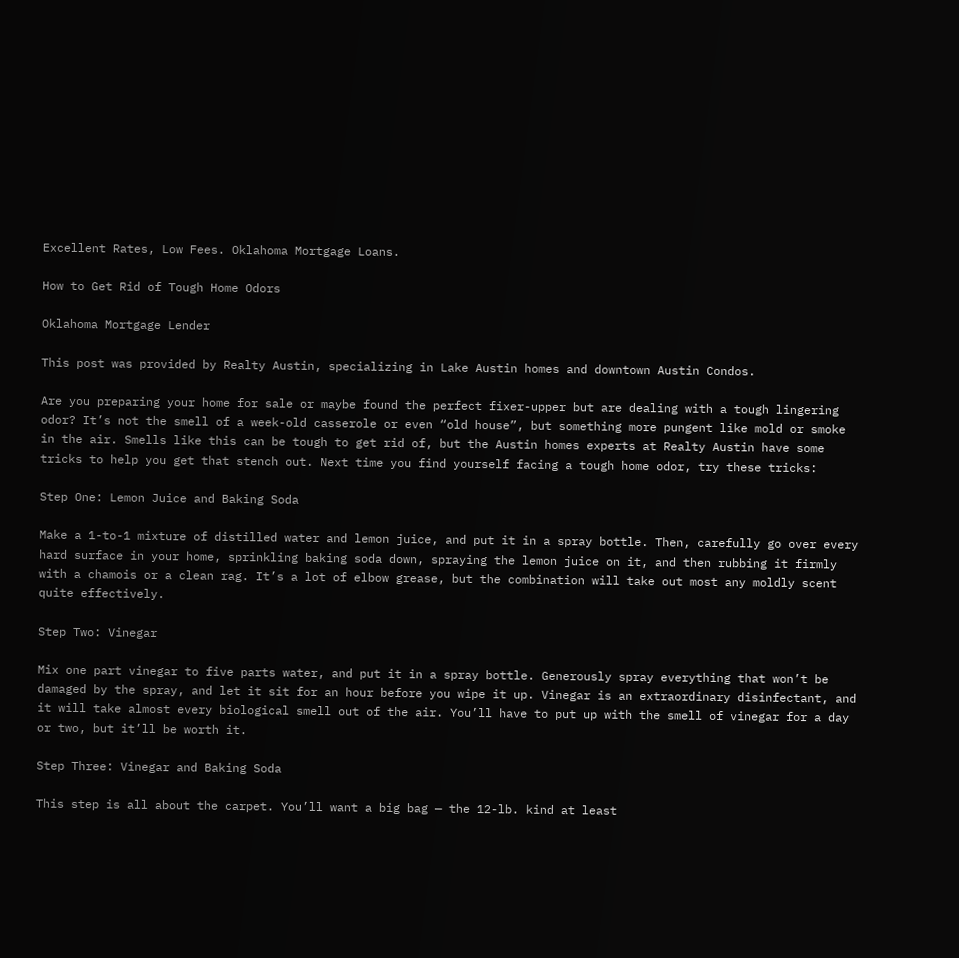Excellent Rates, Low Fees. Oklahoma Mortgage Loans.

How to Get Rid of Tough Home Odors

Oklahoma Mortgage Lender

This post was provided by Realty Austin, specializing in Lake Austin homes and downtown Austin Condos.

Are you preparing your home for sale or maybe found the perfect fixer-upper but are dealing with a tough lingering odor? It’s not the smell of a week-old casserole or even “old house”, but something more pungent like mold or smoke in the air. Smells like this can be tough to get rid of, but the Austin homes experts at Realty Austin have some tricks to help you get that stench out. Next time you find yourself facing a tough home odor, try these tricks:

Step One: Lemon Juice and Baking Soda

Make a 1-to-1 mixture of distilled water and lemon juice, and put it in a spray bottle. Then, carefully go over every hard surface in your home, sprinkling baking soda down, spraying the lemon juice on it, and then rubbing it firmly with a chamois or a clean rag. It’s a lot of elbow grease, but the combination will take out most any moldly scent quite effectively.

Step Two: Vinegar

Mix one part vinegar to five parts water, and put it in a spray bottle. Generously spray everything that won’t be damaged by the spray, and let it sit for an hour before you wipe it up. Vinegar is an extraordinary disinfectant, and it will take almost every biological smell out of the air. You’ll have to put up with the smell of vinegar for a day or two, but it’ll be worth it.

Step Three: Vinegar and Baking Soda

This step is all about the carpet. You’ll want a big bag — the 12-lb. kind at least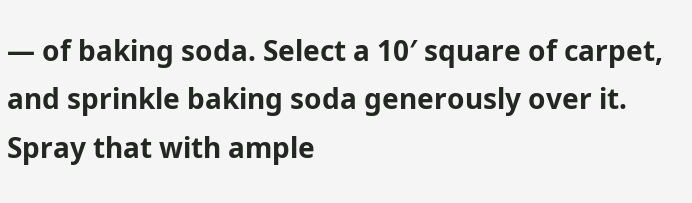— of baking soda. Select a 10′ square of carpet, and sprinkle baking soda generously over it. Spray that with ample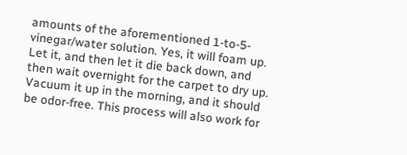amounts of the aforementioned 1-to-5-vinegar/water solution. Yes, it will foam up. Let it, and then let it die back down, and then wait overnight for the carpet to dry up. Vacuum it up in the morning, and it should be odor-free. This process will also work for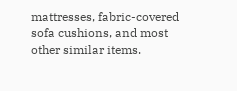mattresses, fabric-covered sofa cushions, and most other similar items.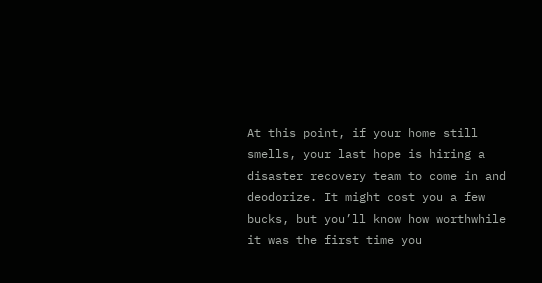At this point, if your home still smells, your last hope is hiring a disaster recovery team to come in and deodorize. It might cost you a few bucks, but you’ll know how worthwhile it was the first time you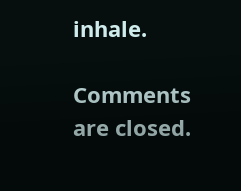inhale.

Comments are closed.